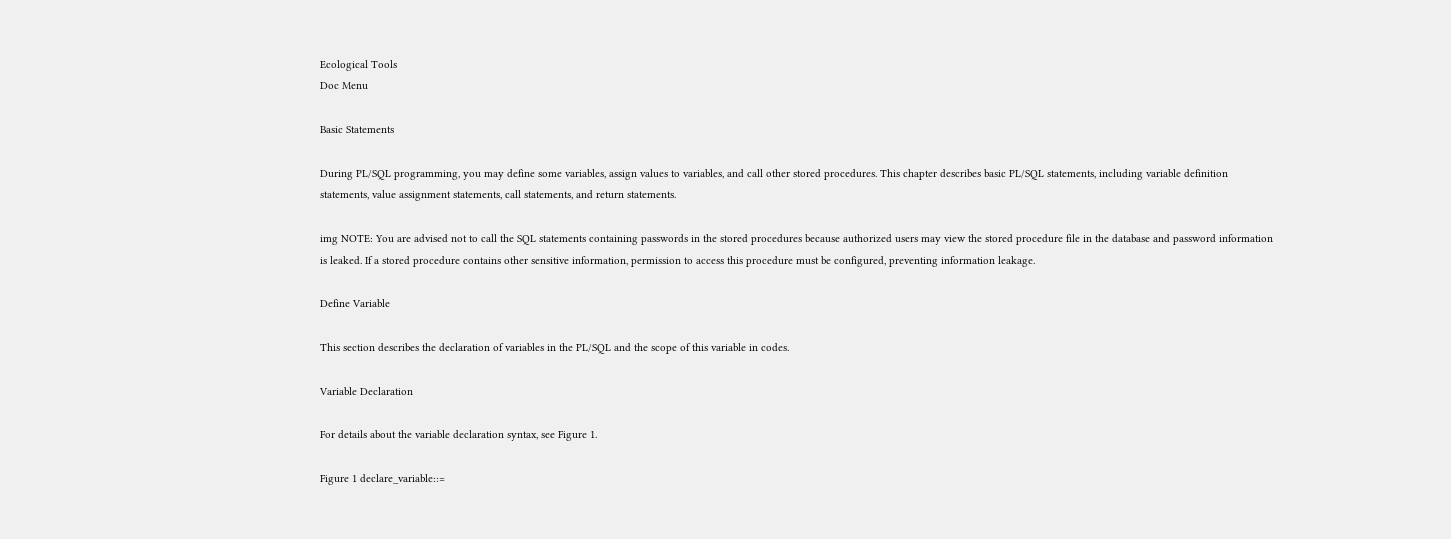Ecological Tools
Doc Menu

Basic Statements

During PL/SQL programming, you may define some variables, assign values to variables, and call other stored procedures. This chapter describes basic PL/SQL statements, including variable definition statements, value assignment statements, call statements, and return statements.

img NOTE: You are advised not to call the SQL statements containing passwords in the stored procedures because authorized users may view the stored procedure file in the database and password information is leaked. If a stored procedure contains other sensitive information, permission to access this procedure must be configured, preventing information leakage.

Define Variable

This section describes the declaration of variables in the PL/SQL and the scope of this variable in codes.

Variable Declaration

For details about the variable declaration syntax, see Figure 1.

Figure 1 declare_variable::=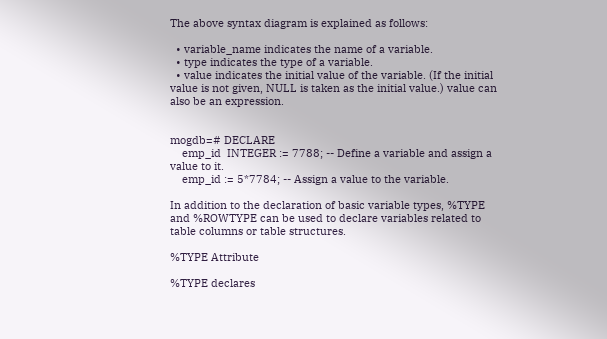The above syntax diagram is explained as follows:

  • variable_name indicates the name of a variable.
  • type indicates the type of a variable.
  • value indicates the initial value of the variable. (If the initial value is not given, NULL is taken as the initial value.) value can also be an expression.


mogdb=# DECLARE
    emp_id  INTEGER := 7788; -- Define a variable and assign a value to it.
    emp_id := 5*7784; -- Assign a value to the variable.

In addition to the declaration of basic variable types, %TYPE and %ROWTYPE can be used to declare variables related to table columns or table structures.

%TYPE Attribute

%TYPE declares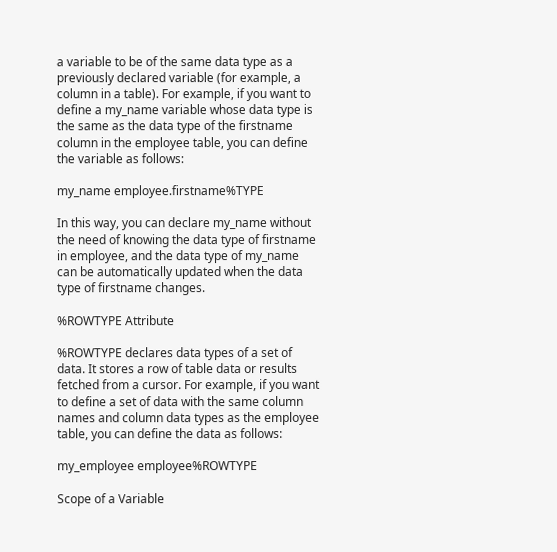a variable to be of the same data type as a previously declared variable (for example, a column in a table). For example, if you want to define a my_name variable whose data type is the same as the data type of the firstname column in the employee table, you can define the variable as follows:

my_name employee.firstname%TYPE

In this way, you can declare my_name without the need of knowing the data type of firstname in employee, and the data type of my_name can be automatically updated when the data type of firstname changes.

%ROWTYPE Attribute

%ROWTYPE declares data types of a set of data. It stores a row of table data or results fetched from a cursor. For example, if you want to define a set of data with the same column names and column data types as the employee table, you can define the data as follows:

my_employee employee%ROWTYPE

Scope of a Variable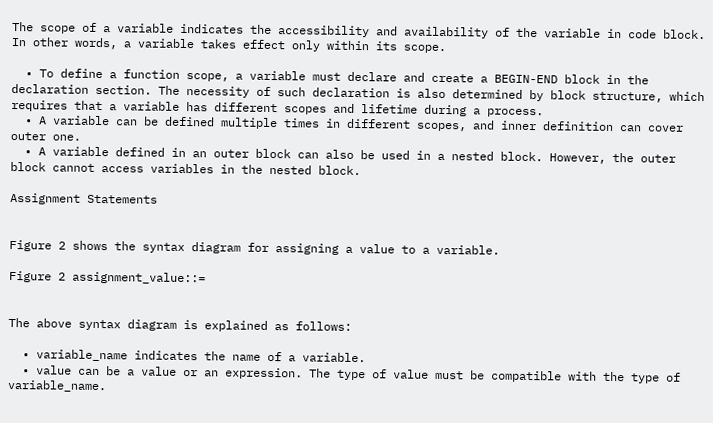The scope of a variable indicates the accessibility and availability of the variable in code block. In other words, a variable takes effect only within its scope.

  • To define a function scope, a variable must declare and create a BEGIN-END block in the declaration section. The necessity of such declaration is also determined by block structure, which requires that a variable has different scopes and lifetime during a process.
  • A variable can be defined multiple times in different scopes, and inner definition can cover outer one.
  • A variable defined in an outer block can also be used in a nested block. However, the outer block cannot access variables in the nested block.

Assignment Statements


Figure 2 shows the syntax diagram for assigning a value to a variable.

Figure 2 assignment_value::=


The above syntax diagram is explained as follows:

  • variable_name indicates the name of a variable.
  • value can be a value or an expression. The type of value must be compatible with the type of variable_name.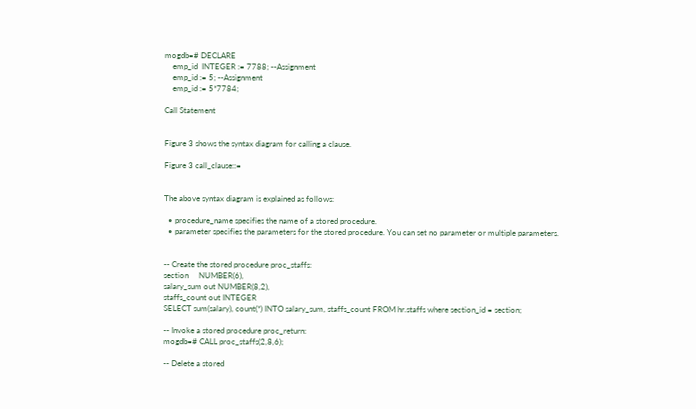mogdb=# DECLARE
    emp_id  INTEGER := 7788; --Assignment
    emp_id := 5; --Assignment
    emp_id := 5*7784;

Call Statement


Figure 3 shows the syntax diagram for calling a clause.

Figure 3 call_clause::=


The above syntax diagram is explained as follows:

  • procedure_name specifies the name of a stored procedure.
  • parameter specifies the parameters for the stored procedure. You can set no parameter or multiple parameters.


-- Create the stored procedure proc_staffs:
section     NUMBER(6),
salary_sum out NUMBER(8,2),
staffs_count out INTEGER
SELECT sum(salary), count(*) INTO salary_sum, staffs_count FROM hr.staffs where section_id = section;

-- Invoke a stored procedure proc_return:
mogdb=# CALL proc_staffs(2,8,6);

-- Delete a stored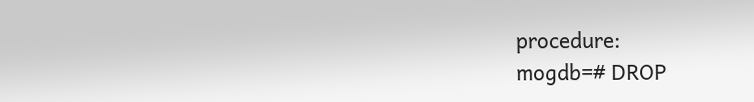procedure:
mogdb=# DROP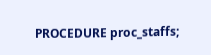PROCEDURE proc_staffs;